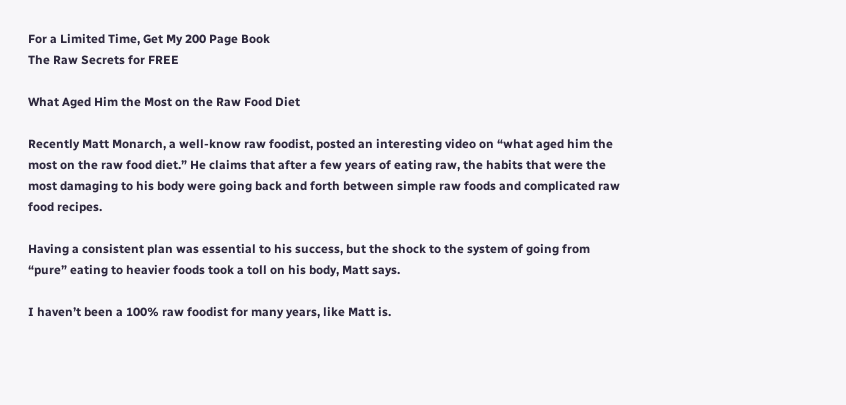For a Limited Time, Get My 200 Page Book
The Raw Secrets for FREE

What Aged Him the Most on the Raw Food Diet

Recently Matt Monarch, a well-know raw foodist, posted an interesting video on “what aged him the most on the raw food diet.” He claims that after a few years of eating raw, the habits that were the most damaging to his body were going back and forth between simple raw foods and complicated raw food recipes.

Having a consistent plan was essential to his success, but the shock to the system of going from “pure” eating to heavier foods took a toll on his body, Matt says.

I haven’t been a 100% raw foodist for many years, like Matt is.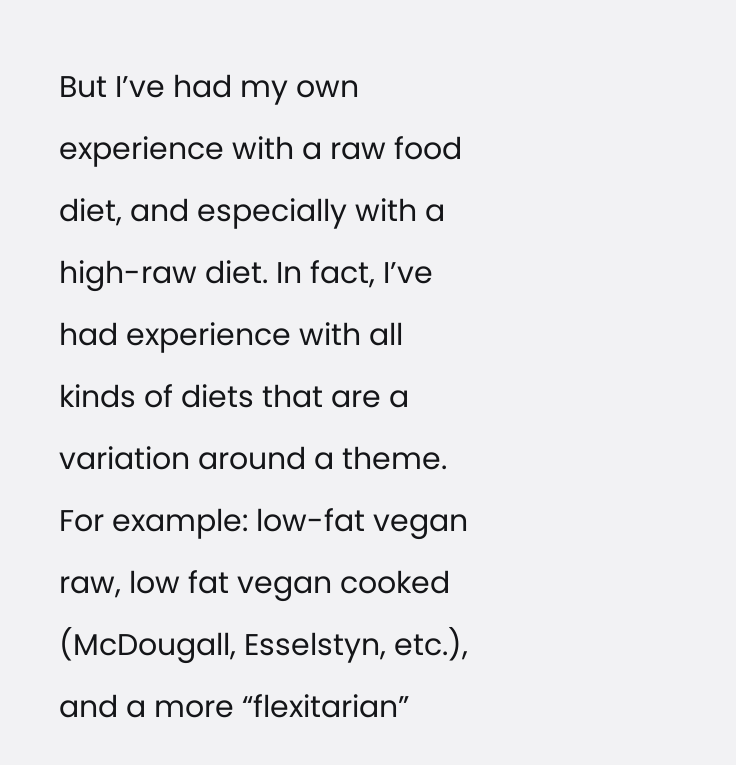But I’ve had my own experience with a raw food diet, and especially with a high-raw diet. In fact, I’ve had experience with all kinds of diets that are a variation around a theme. For example: low-fat vegan raw, low fat vegan cooked (McDougall, Esselstyn, etc.), and a more “flexitarian”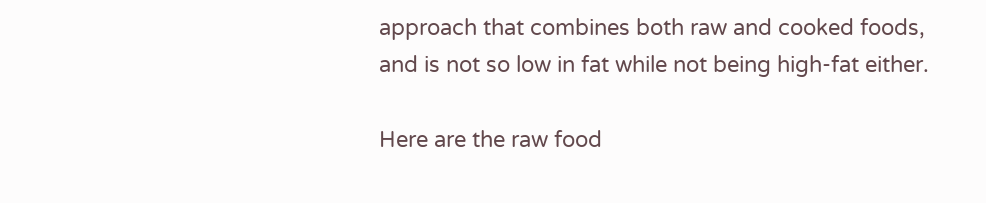approach that combines both raw and cooked foods, and is not so low in fat while not being high-fat either.

Here are the raw food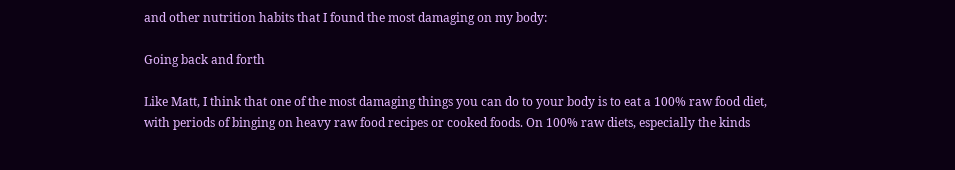and other nutrition habits that I found the most damaging on my body:

Going back and forth

Like Matt, I think that one of the most damaging things you can do to your body is to eat a 100% raw food diet, with periods of binging on heavy raw food recipes or cooked foods. On 100% raw diets, especially the kinds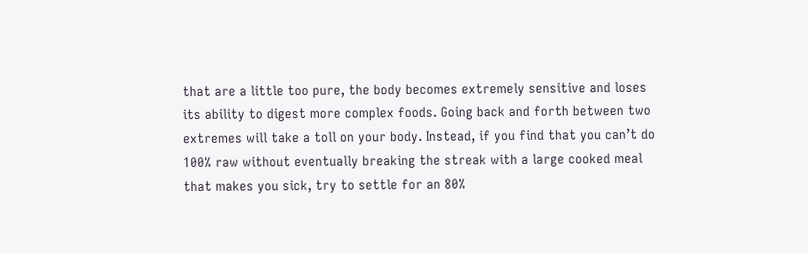that are a little too pure, the body becomes extremely sensitive and loses its ability to digest more complex foods. Going back and forth between two extremes will take a toll on your body. Instead, if you find that you can’t do 100% raw without eventually breaking the streak with a large cooked meal that makes you sick, try to settle for an 80%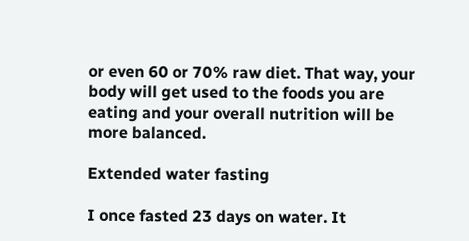or even 60 or 70% raw diet. That way, your body will get used to the foods you are eating and your overall nutrition will be more balanced.

Extended water fasting

I once fasted 23 days on water. It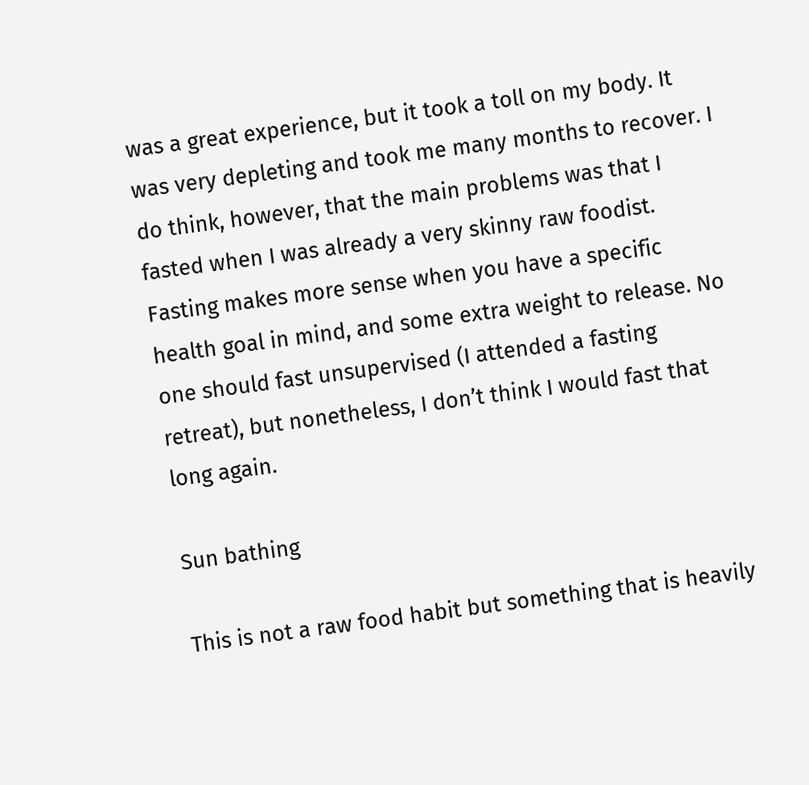was a great experience, but it took a toll on my body. It was very depleting and took me many months to recover. I do think, however, that the main problems was that I fasted when I was already a very skinny raw foodist. Fasting makes more sense when you have a specific health goal in mind, and some extra weight to release. No one should fast unsupervised (I attended a fasting retreat), but nonetheless, I don’t think I would fast that long again.

Sun bathing

This is not a raw food habit but something that is heavily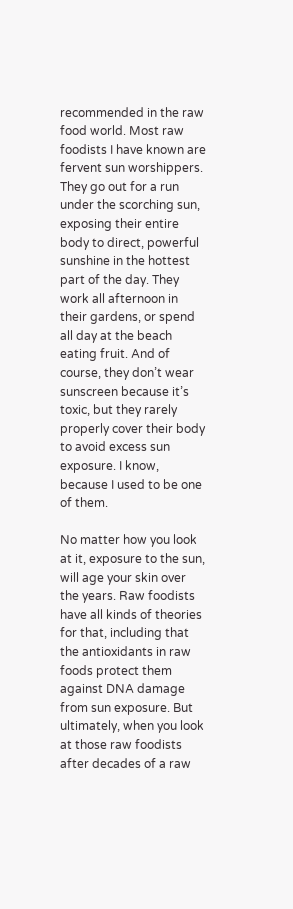recommended in the raw food world. Most raw foodists I have known are fervent sun worshippers. They go out for a run under the scorching sun, exposing their entire body to direct, powerful sunshine in the hottest part of the day. They work all afternoon in their gardens, or spend all day at the beach eating fruit. And of course, they don’t wear sunscreen because it’s toxic, but they rarely properly cover their body to avoid excess sun exposure. I know, because I used to be one of them.

No matter how you look at it, exposure to the sun, will age your skin over the years. Raw foodists have all kinds of theories for that, including that the antioxidants in raw foods protect them against DNA damage from sun exposure. But ultimately, when you look at those raw foodists after decades of a raw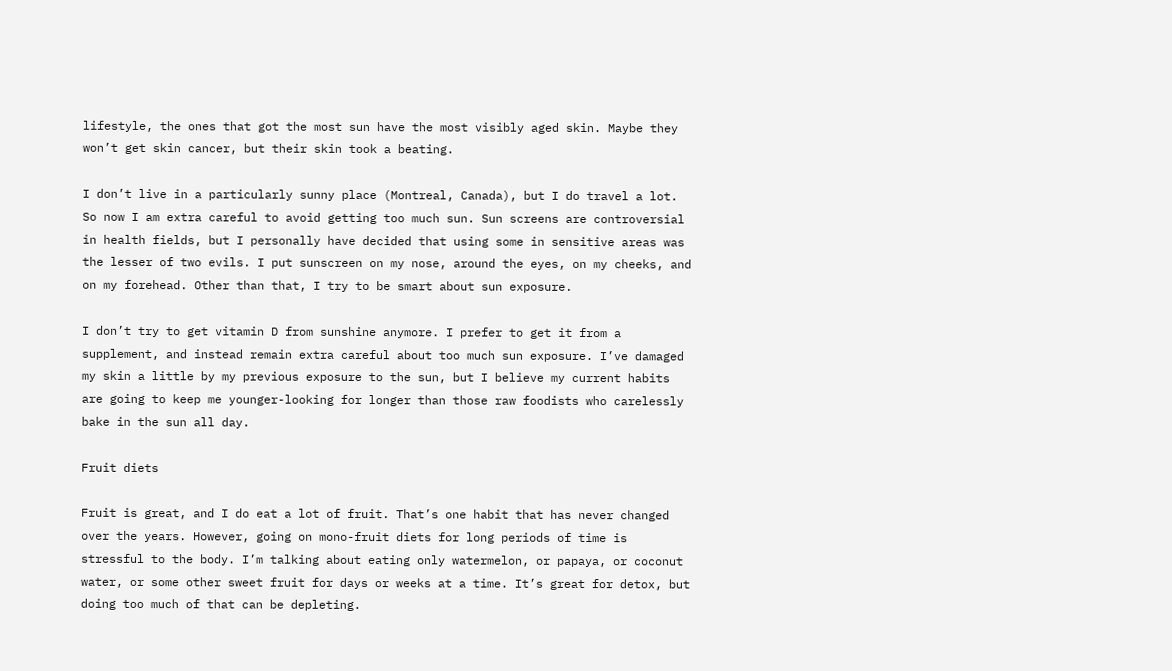lifestyle, the ones that got the most sun have the most visibly aged skin. Maybe they won’t get skin cancer, but their skin took a beating.

I don’t live in a particularly sunny place (Montreal, Canada), but I do travel a lot. So now I am extra careful to avoid getting too much sun. Sun screens are controversial in health fields, but I personally have decided that using some in sensitive areas was the lesser of two evils. I put sunscreen on my nose, around the eyes, on my cheeks, and on my forehead. Other than that, I try to be smart about sun exposure.

I don’t try to get vitamin D from sunshine anymore. I prefer to get it from a supplement, and instead remain extra careful about too much sun exposure. I’ve damaged my skin a little by my previous exposure to the sun, but I believe my current habits are going to keep me younger-looking for longer than those raw foodists who carelessly bake in the sun all day.

Fruit diets

Fruit is great, and I do eat a lot of fruit. That’s one habit that has never changed over the years. However, going on mono-fruit diets for long periods of time is stressful to the body. I’m talking about eating only watermelon, or papaya, or coconut water, or some other sweet fruit for days or weeks at a time. It’s great for detox, but doing too much of that can be depleting.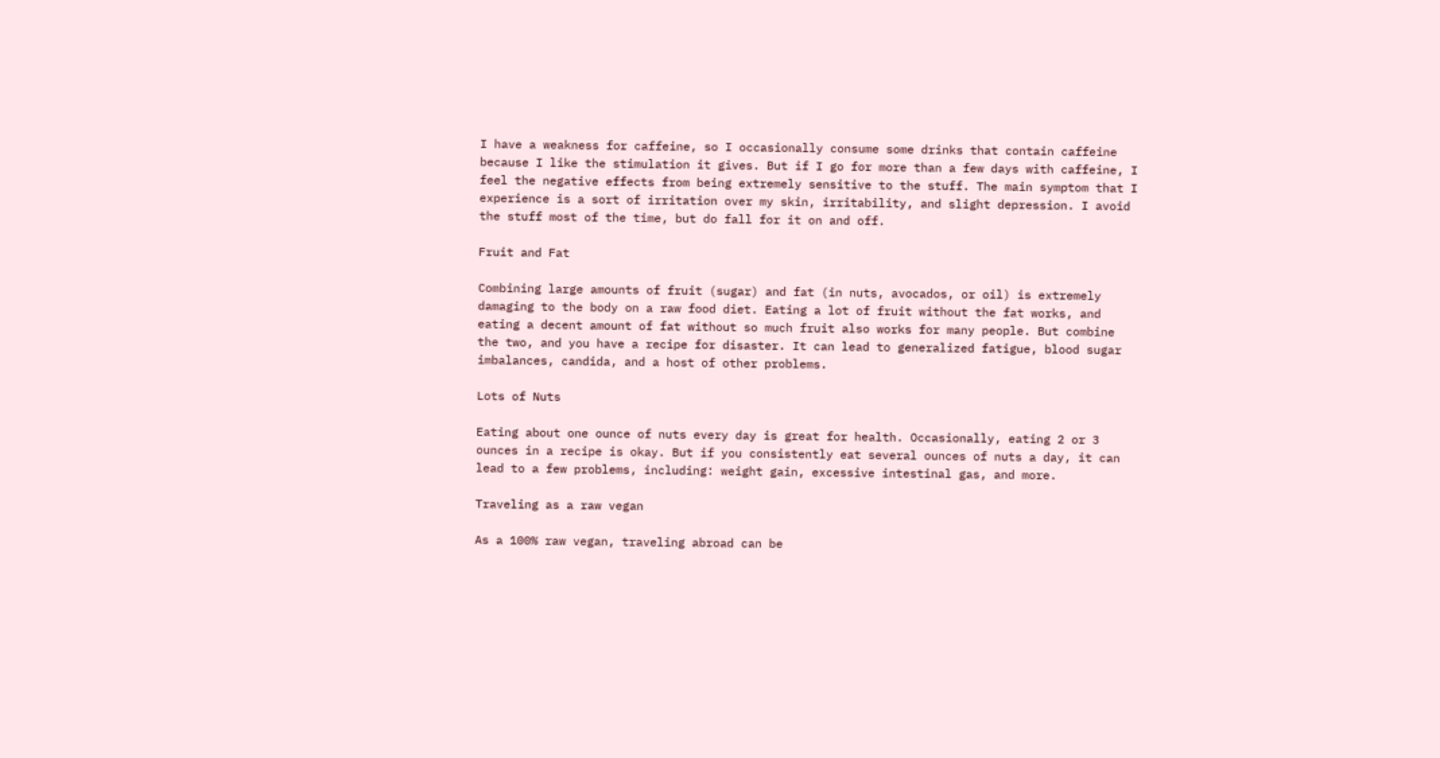I have a weakness for caffeine, so I occasionally consume some drinks that contain caffeine because I like the stimulation it gives. But if I go for more than a few days with caffeine, I feel the negative effects from being extremely sensitive to the stuff. The main symptom that I experience is a sort of irritation over my skin, irritability, and slight depression. I avoid the stuff most of the time, but do fall for it on and off.

Fruit and Fat

Combining large amounts of fruit (sugar) and fat (in nuts, avocados, or oil) is extremely damaging to the body on a raw food diet. Eating a lot of fruit without the fat works, and eating a decent amount of fat without so much fruit also works for many people. But combine the two, and you have a recipe for disaster. It can lead to generalized fatigue, blood sugar imbalances, candida, and a host of other problems.

Lots of Nuts

Eating about one ounce of nuts every day is great for health. Occasionally, eating 2 or 3 ounces in a recipe is okay. But if you consistently eat several ounces of nuts a day, it can lead to a few problems, including: weight gain, excessive intestinal gas, and more.

Traveling as a raw vegan

As a 100% raw vegan, traveling abroad can be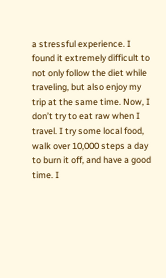a stressful experience. I found it extremely difficult to not only follow the diet while traveling, but also enjoy my trip at the same time. Now, I don’t try to eat raw when I travel. I try some local food, walk over 10,000 steps a day to burn it off, and have a good time. I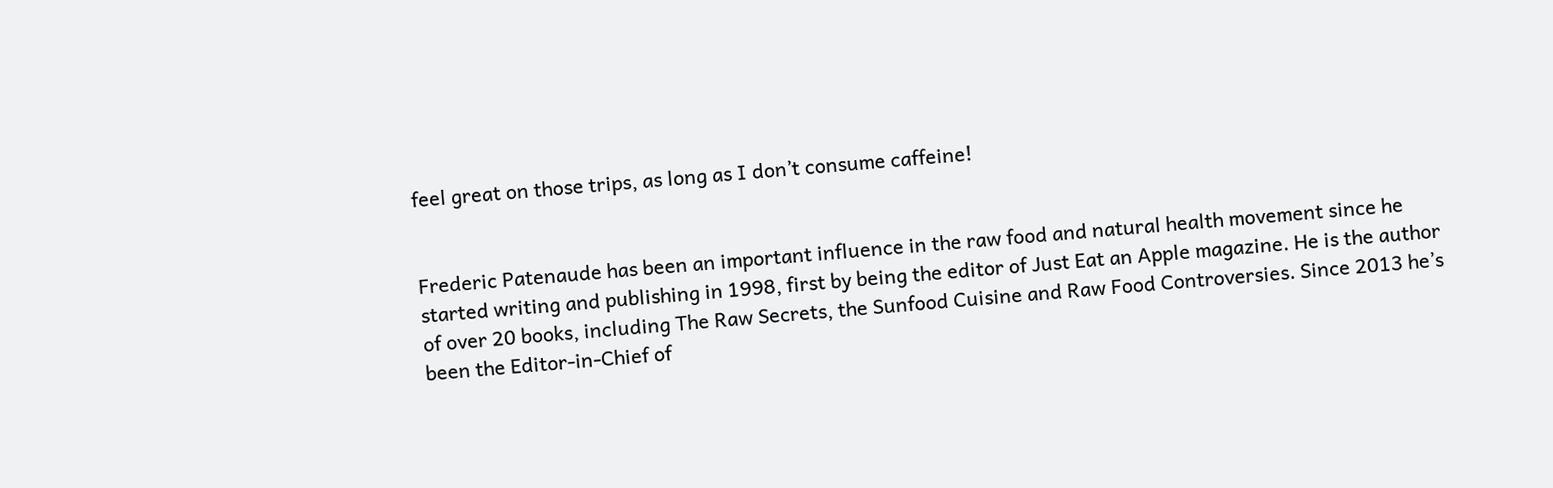feel great on those trips, as long as I don’t consume caffeine!


Frederic Patenaude has been an important influence in the raw food and natural health movement since he started writing and publishing in 1998, first by being the editor of Just Eat an Apple magazine. He is the author of over 20 books, including The Raw Secrets, the Sunfood Cuisine and Raw Food Controversies. Since 2013 he’s been the Editor-in-Chief of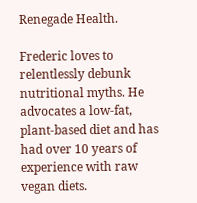Renegade Health.

Frederic loves to relentlessly debunk nutritional myths. He advocates a low-fat, plant-based diet and has had over 10 years of experience with raw vegan diets.